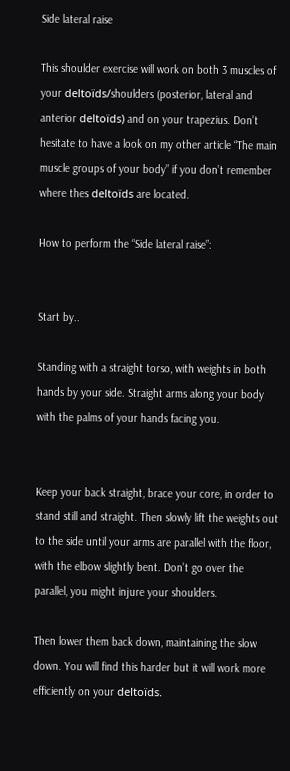Side lateral raise

This shoulder exercise will work on both 3 muscles of your deltoïds/shoulders (posterior, lateral and anterior deltoïds) and on your trapezius. Don’t hesitate to have a look on my other article “The main muscle groups of your body” if you don’t remember where thes deltoïds are located.

How to perform the “Side lateral raise”:


Start by..

Standing with a straight torso, with weights in both hands by your side. Straight arms along your body with the palms of your hands facing you.


Keep your back straight, brace your core, in order to stand still and straight. Then slowly lift the weights out to the side until your arms are parallel with the floor, with the elbow slightly bent. Don’t go over the parallel, you might injure your shoulders.

Then lower them back down, maintaining the slow down. You will find this harder but it will work more efficiently on your deltoïds.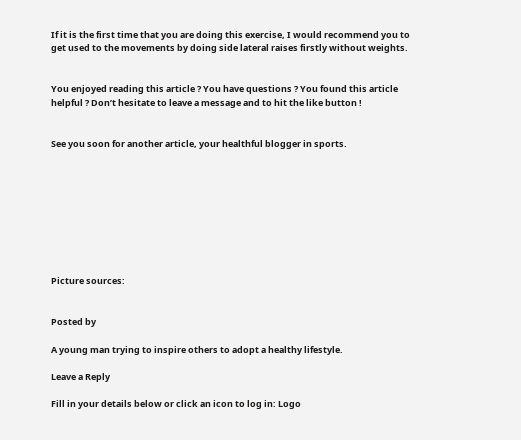If it is the first time that you are doing this exercise, I would recommend you to get used to the movements by doing side lateral raises firstly without weights.


You enjoyed reading this article ? You have questions ? You found this article helpful ? Don’t hesitate to leave a message and to hit the like button !


See you soon for another article, your healthful blogger in sports.









Picture sources:


Posted by

A young man trying to inspire others to adopt a healthy lifestyle.

Leave a Reply

Fill in your details below or click an icon to log in: Logo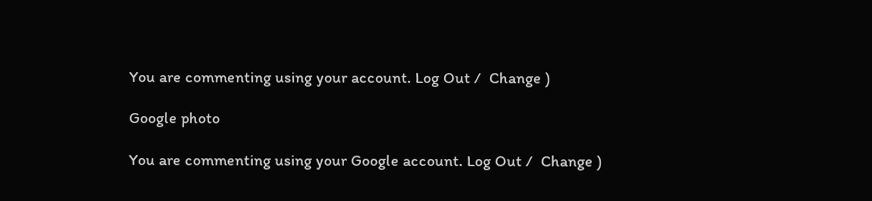You are commenting using your account. Log Out /  Change )

Google photo

You are commenting using your Google account. Log Out /  Change )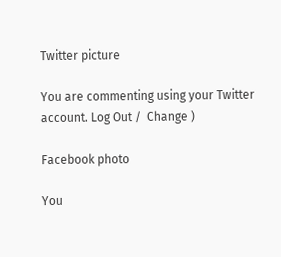Twitter picture

You are commenting using your Twitter account. Log Out /  Change )

Facebook photo

You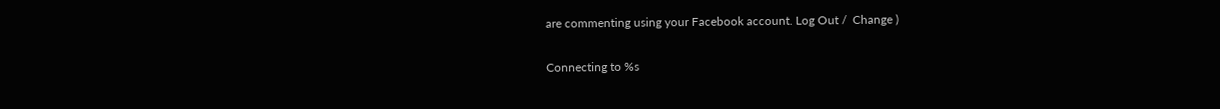are commenting using your Facebook account. Log Out /  Change )

Connecting to %s